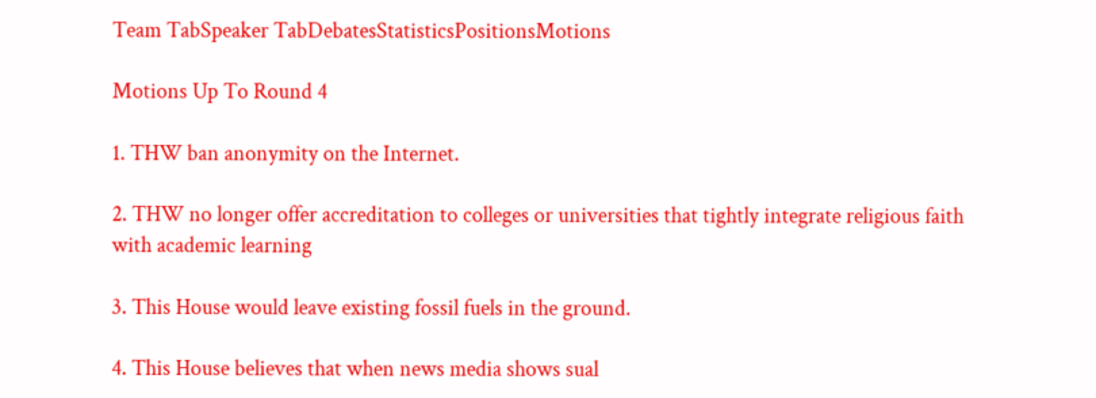Team TabSpeaker TabDebatesStatisticsPositionsMotions

Motions Up To Round 4

1. THW ban anonymity on the Internet.

2. THW no longer offer accreditation to colleges or universities that tightly integrate religious faith with academic learning

3. This House would leave existing fossil fuels in the ground.

4. This House believes that when news media shows sual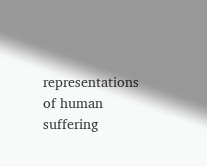representations of human suffering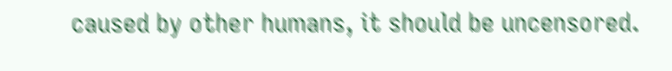caused by other humans, it should be uncensored.